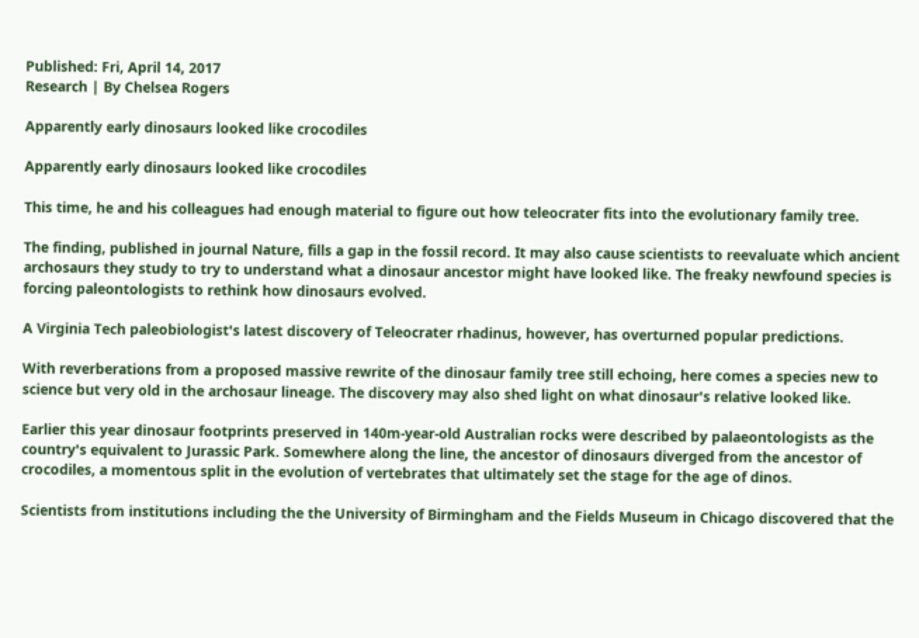Published: Fri, April 14, 2017
Research | By Chelsea Rogers

Apparently early dinosaurs looked like crocodiles

Apparently early dinosaurs looked like crocodiles

This time, he and his colleagues had enough material to figure out how teleocrater fits into the evolutionary family tree.

The finding, published in journal Nature, fills a gap in the fossil record. It may also cause scientists to reevaluate which ancient archosaurs they study to try to understand what a dinosaur ancestor might have looked like. The freaky newfound species is forcing paleontologists to rethink how dinosaurs evolved.

A Virginia Tech paleobiologist's latest discovery of Teleocrater rhadinus, however, has overturned popular predictions.

With reverberations from a proposed massive rewrite of the dinosaur family tree still echoing, here comes a species new to science but very old in the archosaur lineage. The discovery may also shed light on what dinosaur's relative looked like.

Earlier this year dinosaur footprints preserved in 140m-year-old Australian rocks were described by palaeontologists as the country's equivalent to Jurassic Park. Somewhere along the line, the ancestor of dinosaurs diverged from the ancestor of crocodiles, a momentous split in the evolution of vertebrates that ultimately set the stage for the age of dinos.

Scientists from institutions including the the University of Birmingham and the Fields Museum in Chicago discovered that the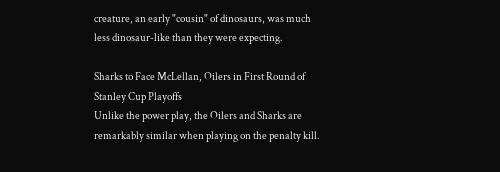creature, an early "cousin" of dinosaurs, was much less dinosaur-like than they were expecting.

Sharks to Face McLellan, Oilers in First Round of Stanley Cup Playoffs
Unlike the power play, the Oilers and Sharks are remarkably similar when playing on the penalty kill.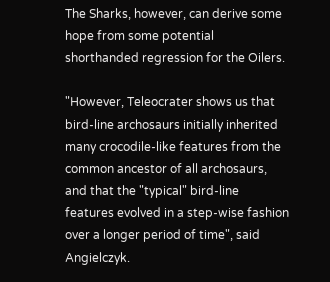The Sharks, however, can derive some hope from some potential shorthanded regression for the Oilers.

"However, Teleocrater shows us that bird-line archosaurs initially inherited many crocodile-like features from the common ancestor of all archosaurs, and that the "typical" bird-line features evolved in a step-wise fashion over a longer period of time", said Angielczyk.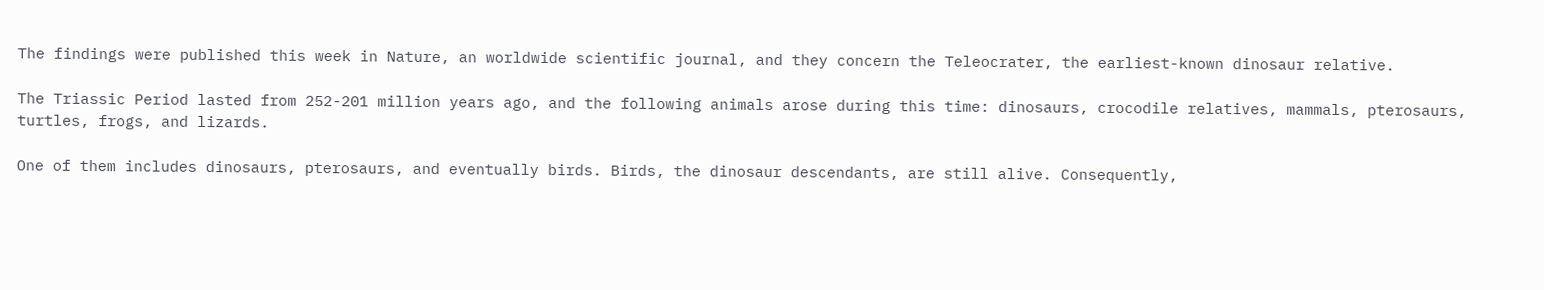The findings were published this week in Nature, an worldwide scientific journal, and they concern the Teleocrater, the earliest-known dinosaur relative.

The Triassic Period lasted from 252-201 million years ago, and the following animals arose during this time: dinosaurs, crocodile relatives, mammals, pterosaurs, turtles, frogs, and lizards.

One of them includes dinosaurs, pterosaurs, and eventually birds. Birds, the dinosaur descendants, are still alive. Consequently,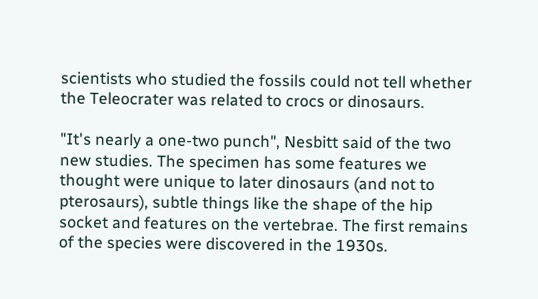scientists who studied the fossils could not tell whether the Teleocrater was related to crocs or dinosaurs.

"It's nearly a one-two punch", Nesbitt said of the two new studies. The specimen has some features we thought were unique to later dinosaurs (and not to pterosaurs), subtle things like the shape of the hip socket and features on the vertebrae. The first remains of the species were discovered in the 1930s.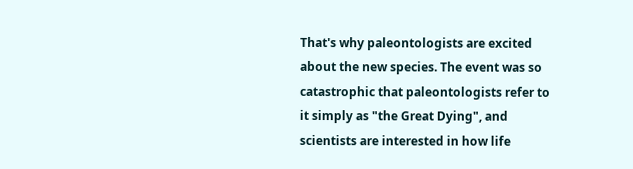That's why paleontologists are excited about the new species. The event was so catastrophic that paleontologists refer to it simply as "the Great Dying", and scientists are interested in how life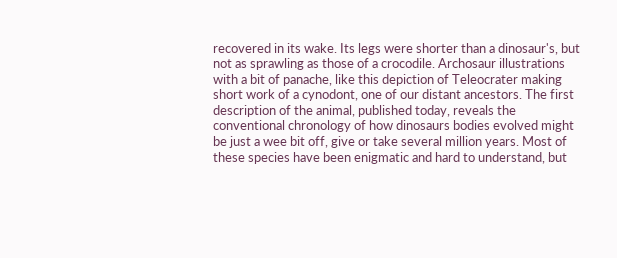recovered in its wake. Its legs were shorter than a dinosaur's, but not as sprawling as those of a crocodile. Archosaur illustrations with a bit of panache, like this depiction of Teleocrater making short work of a cynodont, one of our distant ancestors. The first description of the animal, published today, reveals the conventional chronology of how dinosaurs bodies evolved might be just a wee bit off, give or take several million years. Most of these species have been enigmatic and hard to understand, but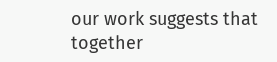our work suggests that together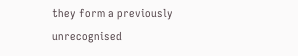they form a previously unrecognised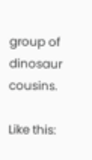group of dinosaur cousins.

Like this: